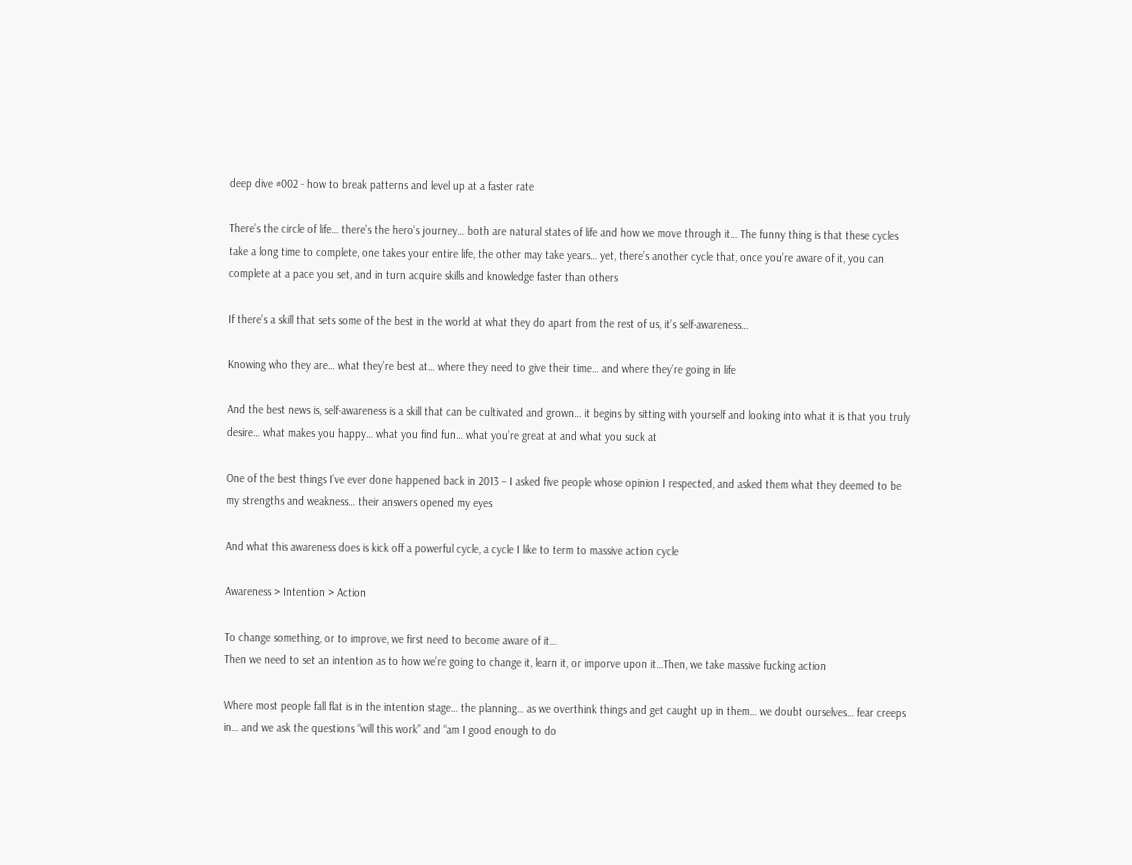deep dive #002 - how to break patterns and level up at a faster rate

There’s the circle of life… there’s the hero’s journey… both are natural states of life and how we move through it… The funny thing is that these cycles take a long time to complete, one takes your entire life, the other may take years… yet, there’s another cycle that, once you’re aware of it, you can complete at a pace you set, and in turn acquire skills and knowledge faster than others

If there’s a skill that sets some of the best in the world at what they do apart from the rest of us, it’s self-awareness…

Knowing who they are… what they’re best at… where they need to give their time… and where they’re going in life

And the best news is, self-awareness is a skill that can be cultivated and grown… it begins by sitting with yourself and looking into what it is that you truly desire… what makes you happy… what you find fun… what you’re great at and what you suck at

One of the best things I’ve ever done happened back in 2013 – I asked five people whose opinion I respected, and asked them what they deemed to be my strengths and weakness… their answers opened my eyes

And what this awareness does is kick off a powerful cycle, a cycle I like to term to massive action cycle

Awareness > Intention > Action

To change something, or to improve, we first need to become aware of it…
Then we need to set an intention as to how we’re going to change it, learn it, or imporve upon it…Then, we take massive fucking action

Where most people fall flat is in the intention stage… the planning… as we overthink things and get caught up in them… we doubt ourselves… fear creeps in… and we ask the questions “will this work” and “am I good enough to do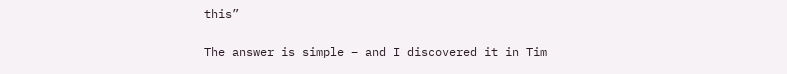this”

The answer is simple – and I discovered it in Tim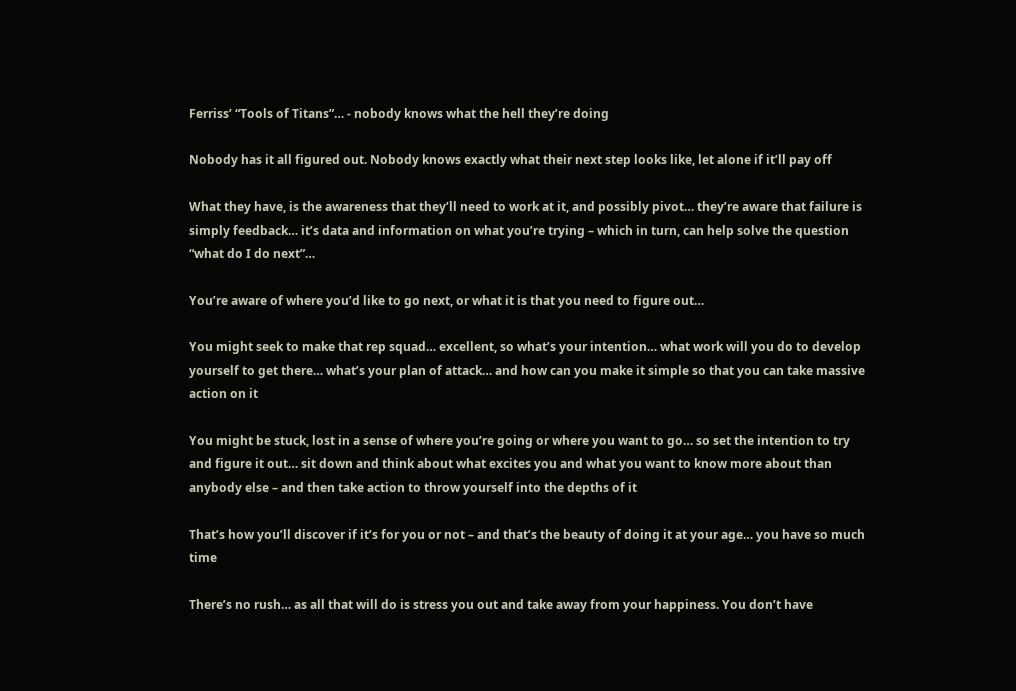Ferriss’ “Tools of Titans”… - nobody knows what the hell they’re doing

Nobody has it all figured out. Nobody knows exactly what their next step looks like, let alone if it’ll pay off

What they have, is the awareness that they’ll need to work at it, and possibly pivot… they’re aware that failure is simply feedback… it’s data and information on what you’re trying – which in turn, can help solve the question “what do I do next”…

You’re aware of where you’d like to go next, or what it is that you need to figure out…

You might seek to make that rep squad… excellent, so what’s your intention… what work will you do to develop yourself to get there… what’s your plan of attack… and how can you make it simple so that you can take massive action on it

You might be stuck, lost in a sense of where you’re going or where you want to go… so set the intention to try and figure it out… sit down and think about what excites you and what you want to know more about than anybody else – and then take action to throw yourself into the depths of it

That’s how you’ll discover if it’s for you or not – and that’s the beauty of doing it at your age… you have so much time

There’s no rush… as all that will do is stress you out and take away from your happiness. You don’t have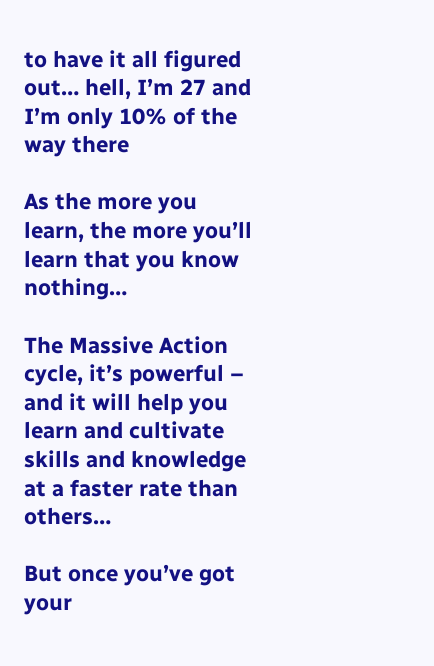to have it all figured out… hell, I’m 27 and I’m only 10% of the way there

As the more you learn, the more you’ll learn that you know nothing…

The Massive Action cycle, it’s powerful – and it will help you learn and cultivate skills and knowledge at a faster rate than others…

But once you’ve got your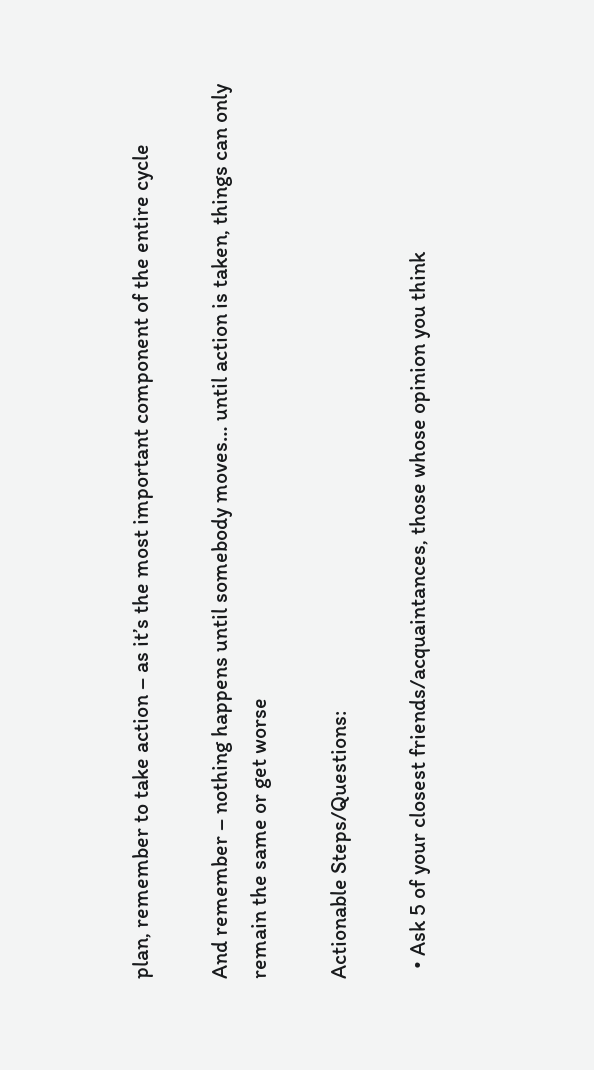plan, remember to take action – as it’s the most important component of the entire cycle

And remember – nothing happens until somebody moves… until action is taken, things can only remain the same or get worse

Actionable Steps/Questions:

  • Ask 5 of your closest friends/acquaintances, those whose opinion you think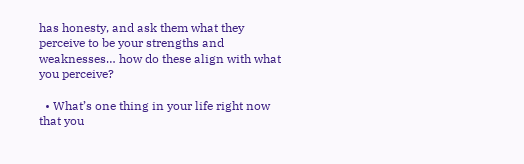has honesty, and ask them what they perceive to be your strengths and weaknesses… how do these align with what you perceive?

  • What’s one thing in your life right now that you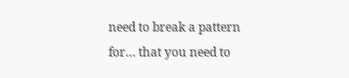need to break a pattern for… that you need to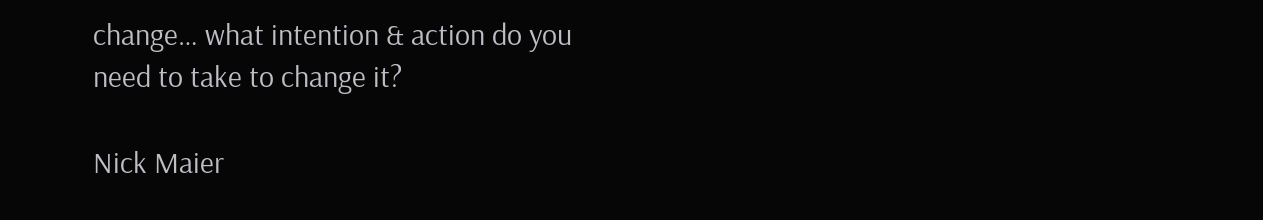change… what intention & action do you need to take to change it?

Nick Maier